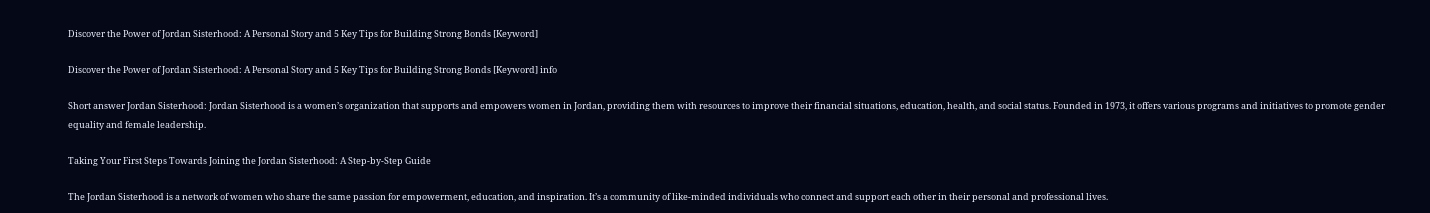Discover the Power of Jordan Sisterhood: A Personal Story and 5 Key Tips for Building Strong Bonds [Keyword]

Discover the Power of Jordan Sisterhood: A Personal Story and 5 Key Tips for Building Strong Bonds [Keyword] info

Short answer Jordan Sisterhood: Jordan Sisterhood is a women’s organization that supports and empowers women in Jordan, providing them with resources to improve their financial situations, education, health, and social status. Founded in 1973, it offers various programs and initiatives to promote gender equality and female leadership.

Taking Your First Steps Towards Joining the Jordan Sisterhood: A Step-by-Step Guide

The Jordan Sisterhood is a network of women who share the same passion for empowerment, education, and inspiration. It’s a community of like-minded individuals who connect and support each other in their personal and professional lives.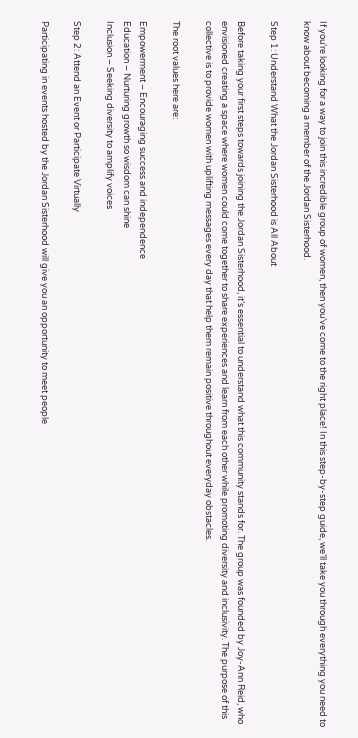If you’re looking for a way to join this incredible group of women, then you’ve come to the right place! In this step-by-step guide, we’ll take you through everything you need to know about becoming a member of the Jordan Sisterhood.

Step 1: Understand What the Jordan Sisterhood is All About

Before taking your first steps towards joining the Jordan Sisterhood, it’s essential to understand what this community stands for. The group was founded by Joy-Ann Reid, who envisioned creating a space where women could come together to share experiences and learn from each other while promoting diversity and inclusivity. The purpose of this collective is to provide women with uplifting messages every day that help them remain positive throughout everyday obstacles.

The root values here are:

Empowerment – Encouraging success and independence
Education – Nurturing growth so wisdom can shine
Inclusion – Seeking diversity to amplify voices

Step 2: Attend an Event or Participate Virtually

Participating in events hosted by the Jordan Sisterhood will give you an opportunity to meet people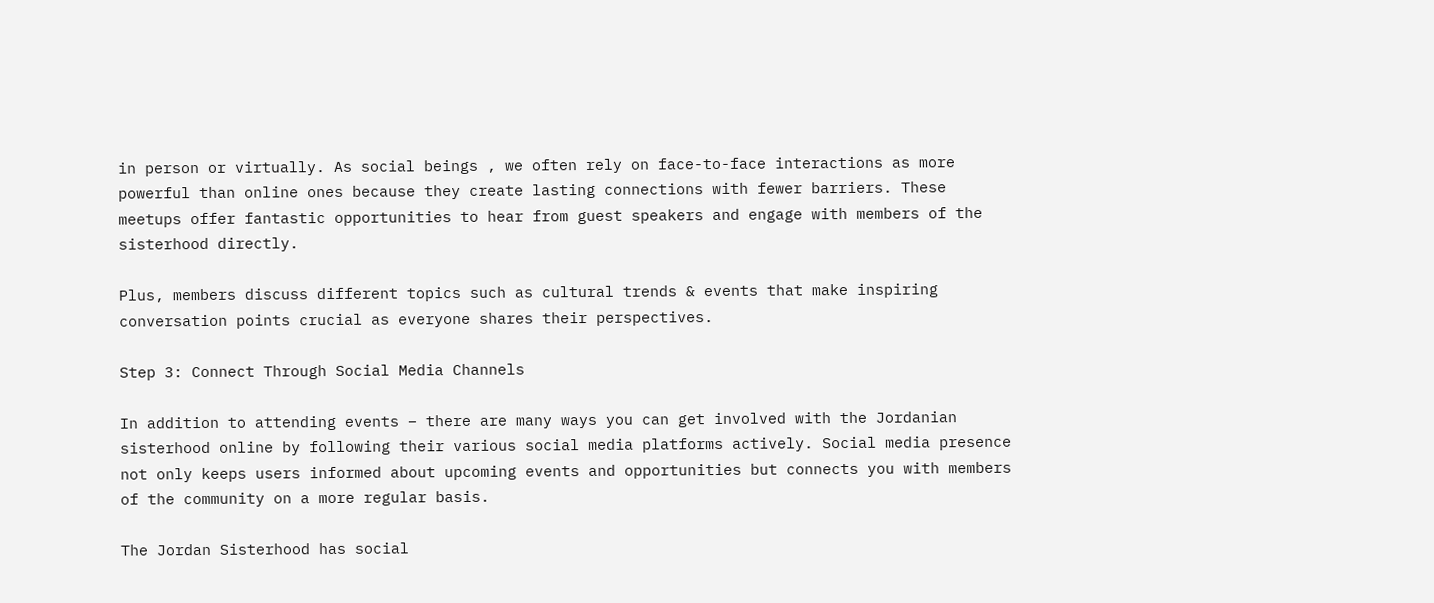in person or virtually. As social beings , we often rely on face-to-face interactions as more powerful than online ones because they create lasting connections with fewer barriers. These meetups offer fantastic opportunities to hear from guest speakers and engage with members of the sisterhood directly.

Plus, members discuss different topics such as cultural trends & events that make inspiring conversation points crucial as everyone shares their perspectives.

Step 3: Connect Through Social Media Channels

In addition to attending events – there are many ways you can get involved with the Jordanian sisterhood online by following their various social media platforms actively. Social media presence not only keeps users informed about upcoming events and opportunities but connects you with members of the community on a more regular basis.

The Jordan Sisterhood has social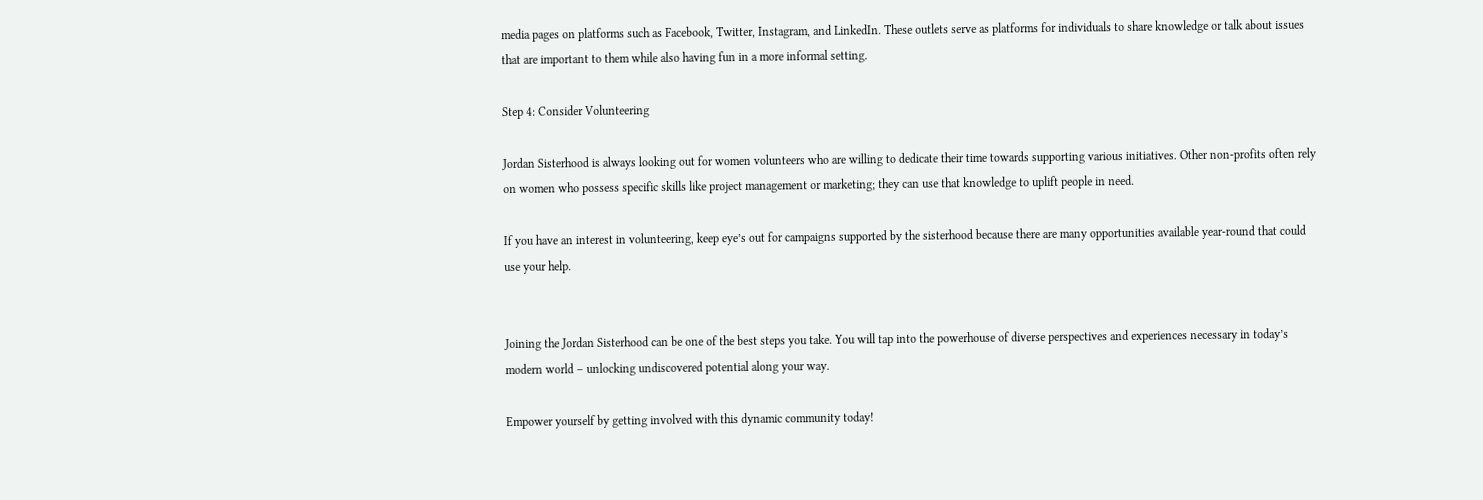media pages on platforms such as Facebook, Twitter, Instagram, and LinkedIn. These outlets serve as platforms for individuals to share knowledge or talk about issues that are important to them while also having fun in a more informal setting.

Step 4: Consider Volunteering

Jordan Sisterhood is always looking out for women volunteers who are willing to dedicate their time towards supporting various initiatives. Other non-profits often rely on women who possess specific skills like project management or marketing; they can use that knowledge to uplift people in need.

If you have an interest in volunteering, keep eye’s out for campaigns supported by the sisterhood because there are many opportunities available year-round that could use your help.


Joining the Jordan Sisterhood can be one of the best steps you take. You will tap into the powerhouse of diverse perspectives and experiences necessary in today’s modern world – unlocking undiscovered potential along your way.

Empower yourself by getting involved with this dynamic community today!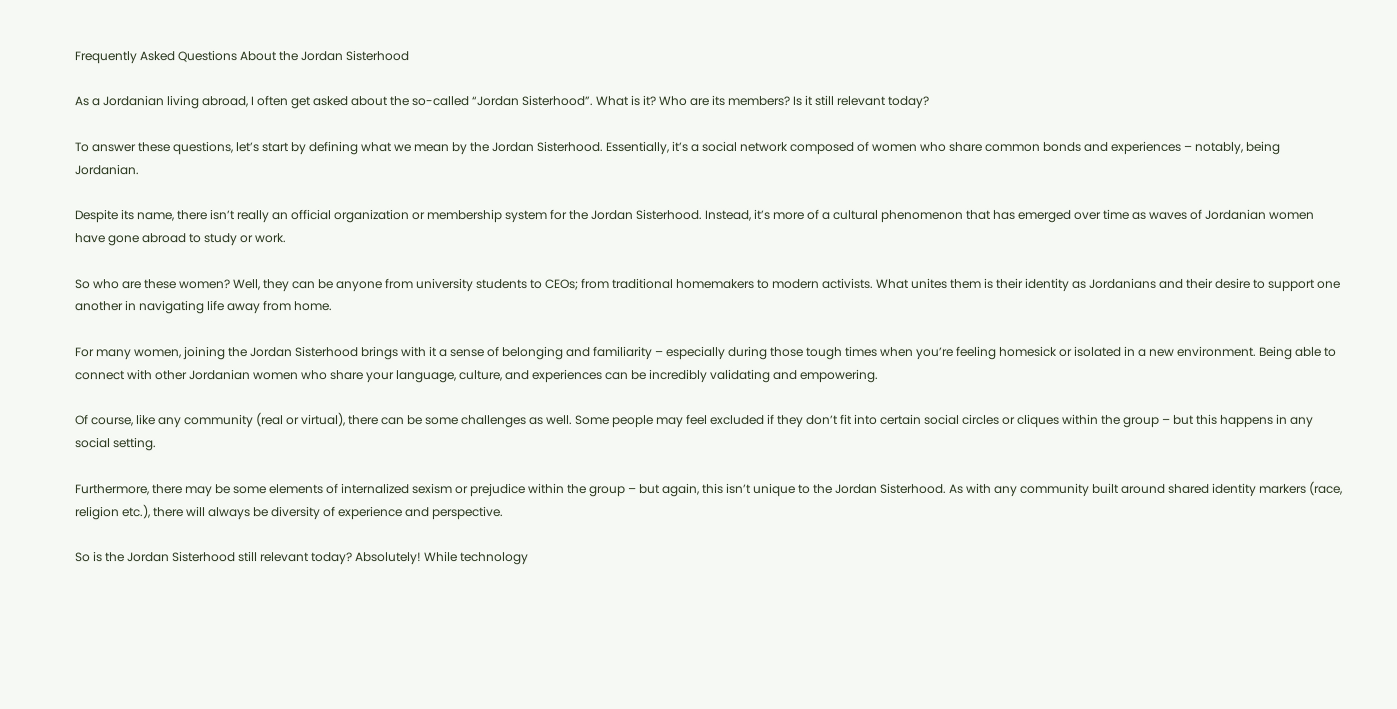Frequently Asked Questions About the Jordan Sisterhood

As a Jordanian living abroad, I often get asked about the so-called “Jordan Sisterhood”. What is it? Who are its members? Is it still relevant today?

To answer these questions, let’s start by defining what we mean by the Jordan Sisterhood. Essentially, it’s a social network composed of women who share common bonds and experiences – notably, being Jordanian.

Despite its name, there isn’t really an official organization or membership system for the Jordan Sisterhood. Instead, it’s more of a cultural phenomenon that has emerged over time as waves of Jordanian women have gone abroad to study or work.

So who are these women? Well, they can be anyone from university students to CEOs; from traditional homemakers to modern activists. What unites them is their identity as Jordanians and their desire to support one another in navigating life away from home.

For many women, joining the Jordan Sisterhood brings with it a sense of belonging and familiarity – especially during those tough times when you’re feeling homesick or isolated in a new environment. Being able to connect with other Jordanian women who share your language, culture, and experiences can be incredibly validating and empowering.

Of course, like any community (real or virtual), there can be some challenges as well. Some people may feel excluded if they don’t fit into certain social circles or cliques within the group – but this happens in any social setting.

Furthermore, there may be some elements of internalized sexism or prejudice within the group – but again, this isn’t unique to the Jordan Sisterhood. As with any community built around shared identity markers (race, religion etc.), there will always be diversity of experience and perspective.

So is the Jordan Sisterhood still relevant today? Absolutely! While technology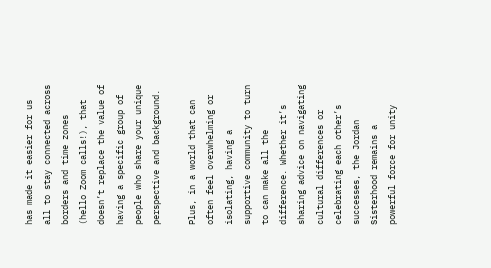has made it easier for us all to stay connected across borders and time zones (hello Zoom calls!), that doesn’t replace the value of having a specific group of people who share your unique perspective and background.

Plus, in a world that can often feel overwhelming or isolating, having a supportive community to turn to can make all the difference. Whether it’s sharing advice on navigating cultural differences or celebrating each other’s successes, the Jordan Sisterhood remains a powerful force for unity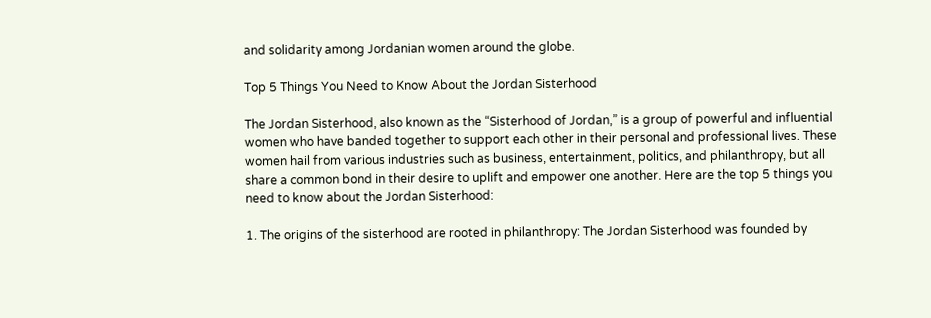and solidarity among Jordanian women around the globe.

Top 5 Things You Need to Know About the Jordan Sisterhood

The Jordan Sisterhood, also known as the “Sisterhood of Jordan,” is a group of powerful and influential women who have banded together to support each other in their personal and professional lives. These women hail from various industries such as business, entertainment, politics, and philanthropy, but all share a common bond in their desire to uplift and empower one another. Here are the top 5 things you need to know about the Jordan Sisterhood:

1. The origins of the sisterhood are rooted in philanthropy: The Jordan Sisterhood was founded by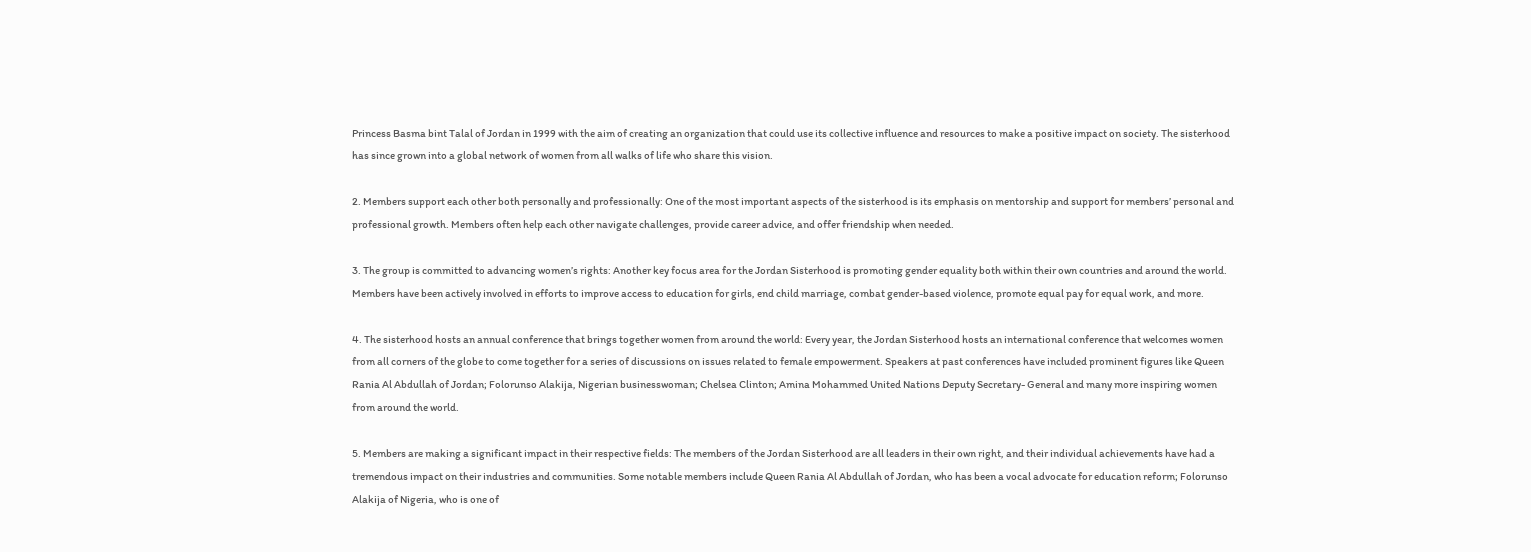Princess Basma bint Talal of Jordan in 1999 with the aim of creating an organization that could use its collective influence and resources to make a positive impact on society. The sisterhood has since grown into a global network of women from all walks of life who share this vision.

2. Members support each other both personally and professionally: One of the most important aspects of the sisterhood is its emphasis on mentorship and support for members’ personal and professional growth. Members often help each other navigate challenges, provide career advice, and offer friendship when needed.

3. The group is committed to advancing women’s rights: Another key focus area for the Jordan Sisterhood is promoting gender equality both within their own countries and around the world. Members have been actively involved in efforts to improve access to education for girls, end child marriage, combat gender-based violence, promote equal pay for equal work, and more.

4. The sisterhood hosts an annual conference that brings together women from around the world: Every year, the Jordan Sisterhood hosts an international conference that welcomes women from all corners of the globe to come together for a series of discussions on issues related to female empowerment. Speakers at past conferences have included prominent figures like Queen Rania Al Abdullah of Jordan; Folorunso Alakija, Nigerian businesswoman; Chelsea Clinton; Amina Mohammed United Nations Deputy Secretary- General and many more inspiring women from around the world.

5. Members are making a significant impact in their respective fields: The members of the Jordan Sisterhood are all leaders in their own right, and their individual achievements have had a tremendous impact on their industries and communities. Some notable members include Queen Rania Al Abdullah of Jordan, who has been a vocal advocate for education reform; Folorunso Alakija of Nigeria, who is one of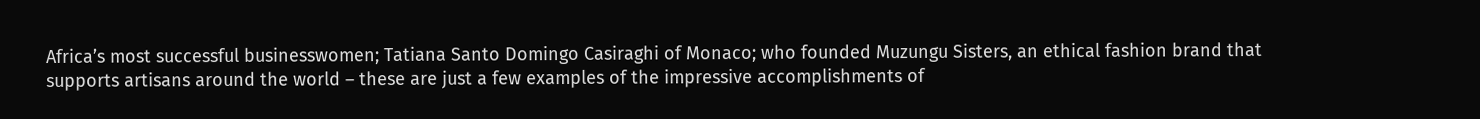Africa’s most successful businesswomen; Tatiana Santo Domingo Casiraghi of Monaco; who founded Muzungu Sisters, an ethical fashion brand that supports artisans around the world – these are just a few examples of the impressive accomplishments of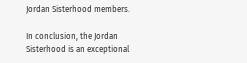Jordan Sisterhood members.

In conclusion, the Jordan Sisterhood is an exceptional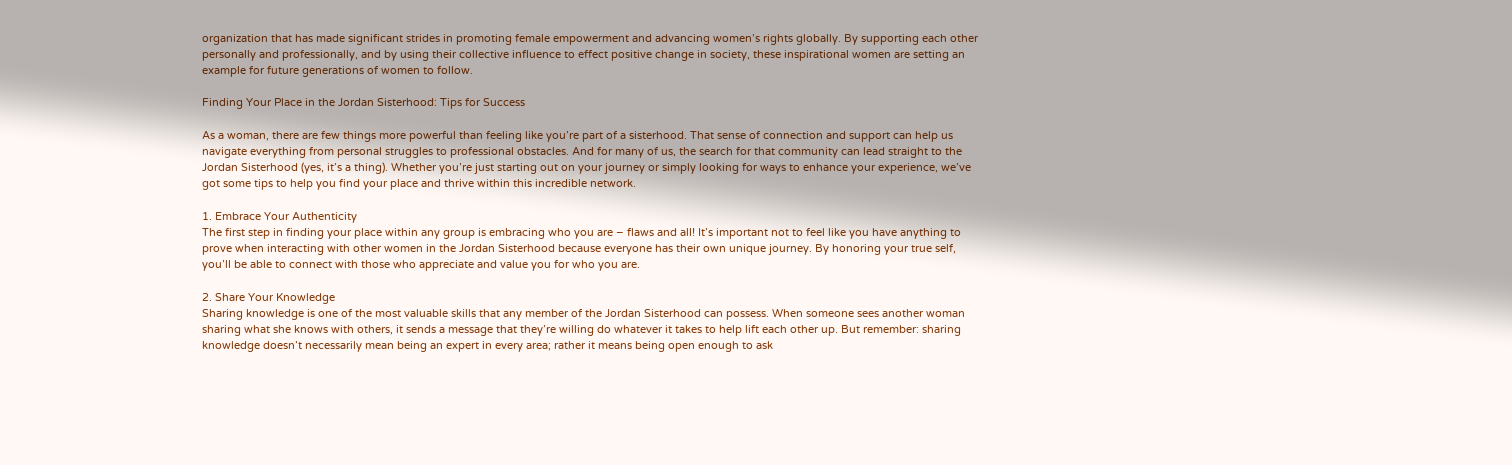organization that has made significant strides in promoting female empowerment and advancing women’s rights globally. By supporting each other personally and professionally, and by using their collective influence to effect positive change in society, these inspirational women are setting an example for future generations of women to follow.

Finding Your Place in the Jordan Sisterhood: Tips for Success

As a woman, there are few things more powerful than feeling like you’re part of a sisterhood. That sense of connection and support can help us navigate everything from personal struggles to professional obstacles. And for many of us, the search for that community can lead straight to the Jordan Sisterhood (yes, it’s a thing). Whether you’re just starting out on your journey or simply looking for ways to enhance your experience, we’ve got some tips to help you find your place and thrive within this incredible network.

1. Embrace Your Authenticity
The first step in finding your place within any group is embracing who you are – flaws and all! It’s important not to feel like you have anything to prove when interacting with other women in the Jordan Sisterhood because everyone has their own unique journey. By honoring your true self, you’ll be able to connect with those who appreciate and value you for who you are.

2. Share Your Knowledge
Sharing knowledge is one of the most valuable skills that any member of the Jordan Sisterhood can possess. When someone sees another woman sharing what she knows with others, it sends a message that they’re willing do whatever it takes to help lift each other up. But remember: sharing knowledge doesn’t necessarily mean being an expert in every area; rather it means being open enough to ask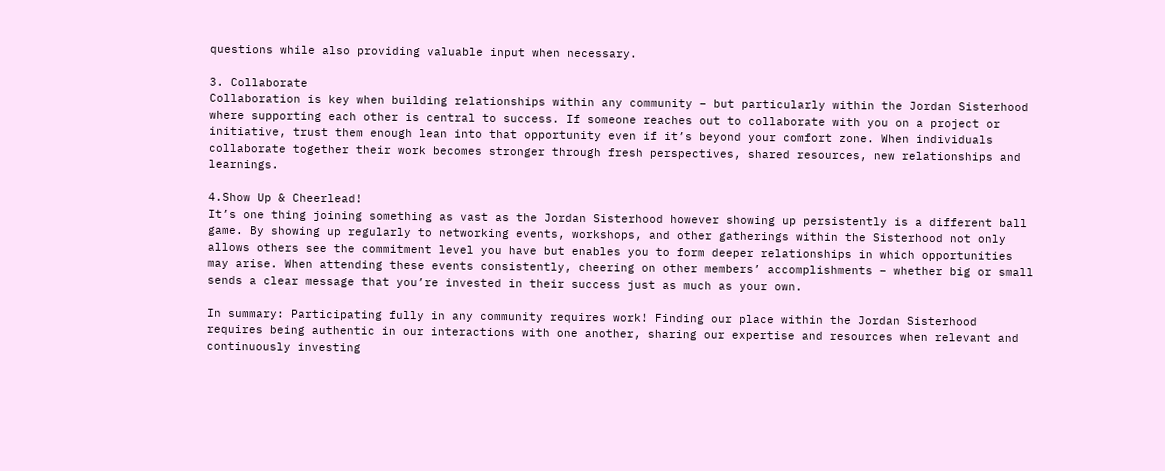questions while also providing valuable input when necessary.

3. Collaborate
Collaboration is key when building relationships within any community – but particularly within the Jordan Sisterhood where supporting each other is central to success. If someone reaches out to collaborate with you on a project or initiative, trust them enough lean into that opportunity even if it’s beyond your comfort zone. When individuals collaborate together their work becomes stronger through fresh perspectives, shared resources, new relationships and learnings.

4.Show Up & Cheerlead!
It’s one thing joining something as vast as the Jordan Sisterhood however showing up persistently is a different ball game. By showing up regularly to networking events, workshops, and other gatherings within the Sisterhood not only allows others see the commitment level you have but enables you to form deeper relationships in which opportunities may arise. When attending these events consistently, cheering on other members’ accomplishments – whether big or small sends a clear message that you’re invested in their success just as much as your own.

In summary: Participating fully in any community requires work! Finding our place within the Jordan Sisterhood requires being authentic in our interactions with one another, sharing our expertise and resources when relevant and continuously investing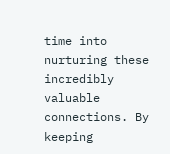time into nurturing these incredibly valuable connections. By keeping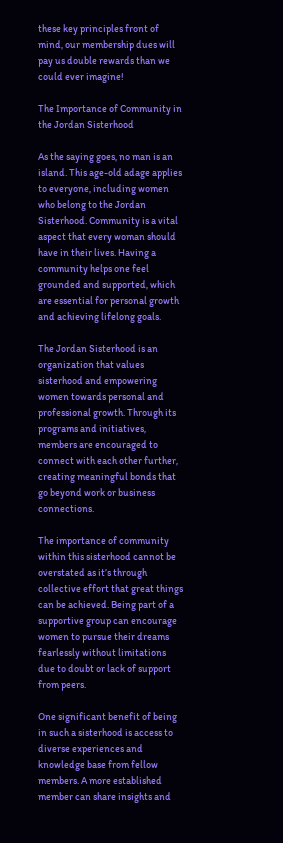these key principles front of mind, our membership dues will pay us double rewards than we could ever imagine!

The Importance of Community in the Jordan Sisterhood

As the saying goes, no man is an island. This age-old adage applies to everyone, including women who belong to the Jordan Sisterhood. Community is a vital aspect that every woman should have in their lives. Having a community helps one feel grounded and supported, which are essential for personal growth and achieving lifelong goals.

The Jordan Sisterhood is an organization that values sisterhood and empowering women towards personal and professional growth. Through its programs and initiatives, members are encouraged to connect with each other further, creating meaningful bonds that go beyond work or business connections.

The importance of community within this sisterhood cannot be overstated as it’s through collective effort that great things can be achieved. Being part of a supportive group can encourage women to pursue their dreams fearlessly without limitations due to doubt or lack of support from peers.

One significant benefit of being in such a sisterhood is access to diverse experiences and knowledge base from fellow members. A more established member can share insights and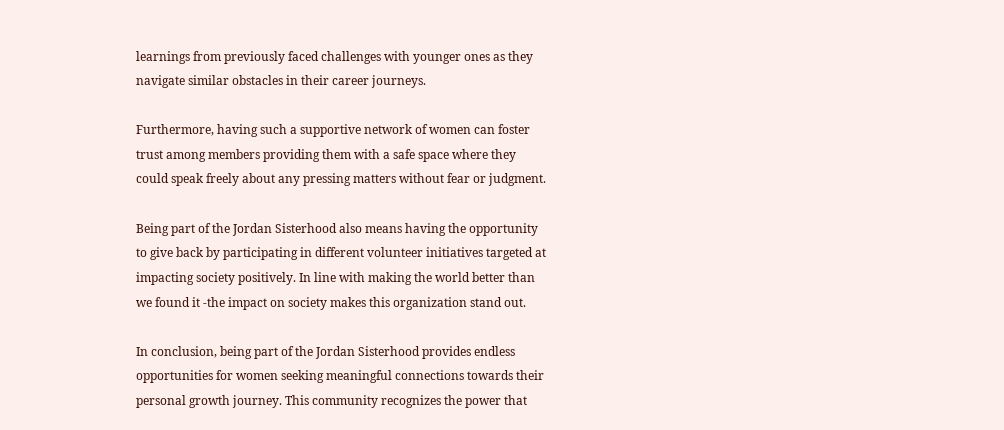learnings from previously faced challenges with younger ones as they navigate similar obstacles in their career journeys.

Furthermore, having such a supportive network of women can foster trust among members providing them with a safe space where they could speak freely about any pressing matters without fear or judgment.

Being part of the Jordan Sisterhood also means having the opportunity to give back by participating in different volunteer initiatives targeted at impacting society positively. In line with making the world better than we found it -the impact on society makes this organization stand out.

In conclusion, being part of the Jordan Sisterhood provides endless opportunities for women seeking meaningful connections towards their personal growth journey. This community recognizes the power that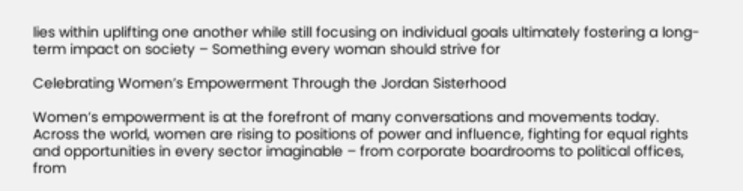lies within uplifting one another while still focusing on individual goals ultimately fostering a long-term impact on society – Something every woman should strive for

Celebrating Women’s Empowerment Through the Jordan Sisterhood

Women’s empowerment is at the forefront of many conversations and movements today. Across the world, women are rising to positions of power and influence, fighting for equal rights and opportunities in every sector imaginable – from corporate boardrooms to political offices, from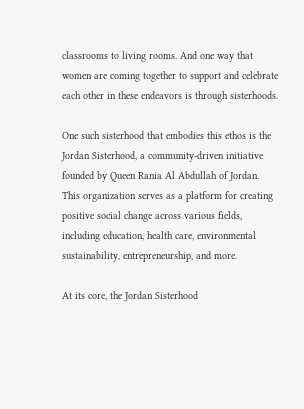classrooms to living rooms. And one way that women are coming together to support and celebrate each other in these endeavors is through sisterhoods.

One such sisterhood that embodies this ethos is the Jordan Sisterhood, a community-driven initiative founded by Queen Rania Al Abdullah of Jordan. This organization serves as a platform for creating positive social change across various fields, including education, health care, environmental sustainability, entrepreneurship, and more.

At its core, the Jordan Sisterhood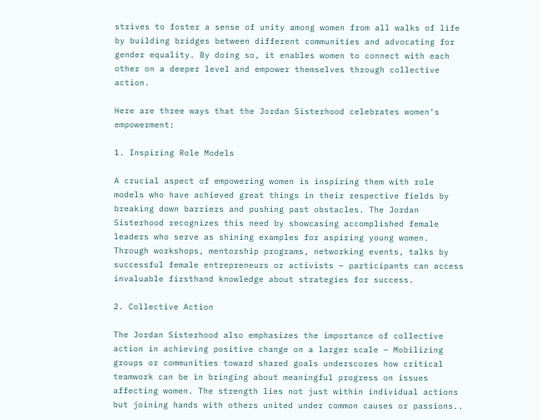strives to foster a sense of unity among women from all walks of life by building bridges between different communities and advocating for gender equality. By doing so, it enables women to connect with each other on a deeper level and empower themselves through collective action.

Here are three ways that the Jordan Sisterhood celebrates women‘s empowerment:

1. Inspiring Role Models

A crucial aspect of empowering women is inspiring them with role models who have achieved great things in their respective fields by breaking down barriers and pushing past obstacles. The Jordan Sisterhood recognizes this need by showcasing accomplished female leaders who serve as shining examples for aspiring young women. Through workshops, mentorship programs, networking events, talks by successful female entrepreneurs or activists – participants can access invaluable firsthand knowledge about strategies for success.

2. Collective Action

The Jordan Sisterhood also emphasizes the importance of collective action in achieving positive change on a larger scale – Mobilizing groups or communities toward shared goals underscores how critical teamwork can be in bringing about meaningful progress on issues affecting women. The strength lies not just within individual actions but joining hands with others united under common causes or passions..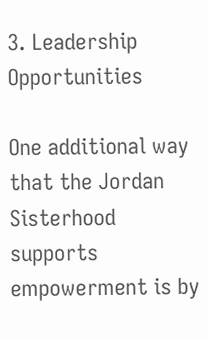3. Leadership Opportunities

One additional way that the Jordan Sisterhood supports empowerment is by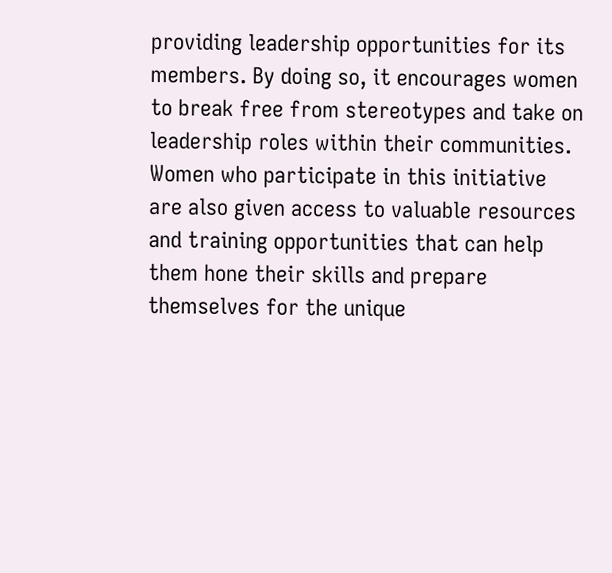providing leadership opportunities for its members. By doing so, it encourages women to break free from stereotypes and take on leadership roles within their communities. Women who participate in this initiative are also given access to valuable resources and training opportunities that can help them hone their skills and prepare themselves for the unique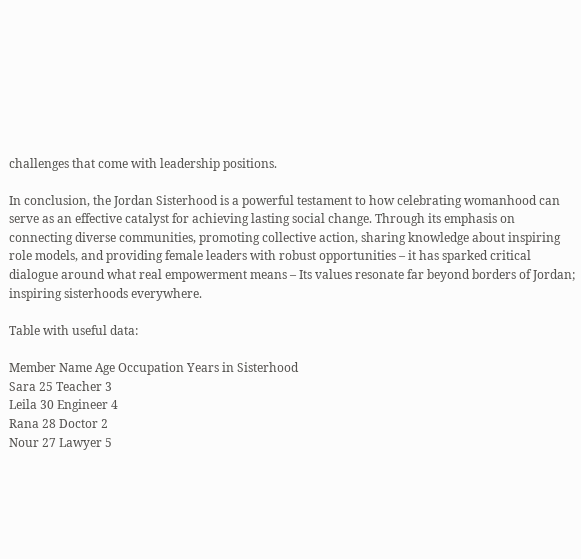challenges that come with leadership positions.

In conclusion, the Jordan Sisterhood is a powerful testament to how celebrating womanhood can serve as an effective catalyst for achieving lasting social change. Through its emphasis on connecting diverse communities, promoting collective action, sharing knowledge about inspiring role models, and providing female leaders with robust opportunities – it has sparked critical dialogue around what real empowerment means – Its values resonate far beyond borders of Jordan; inspiring sisterhoods everywhere.

Table with useful data:

Member Name Age Occupation Years in Sisterhood
Sara 25 Teacher 3
Leila 30 Engineer 4
Rana 28 Doctor 2
Nour 27 Lawyer 5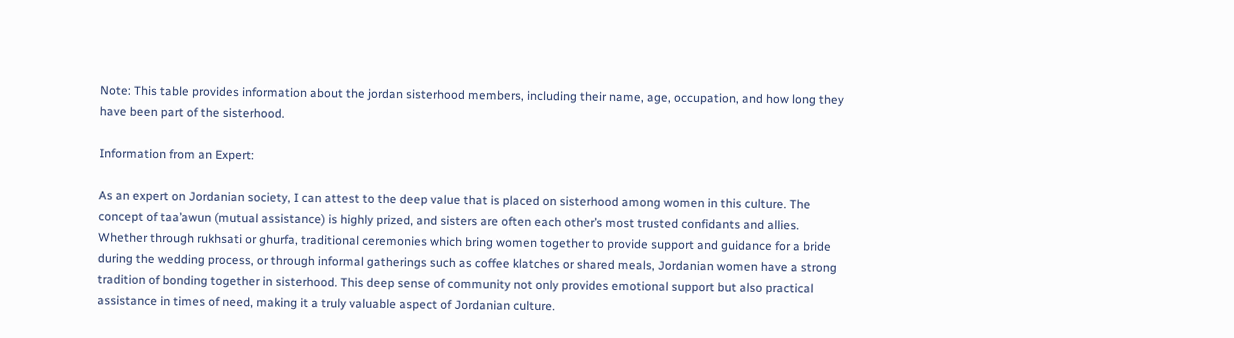Note: This table provides information about the jordan sisterhood members, including their name, age, occupation, and how long they have been part of the sisterhood.

Information from an Expert:

As an expert on Jordanian society, I can attest to the deep value that is placed on sisterhood among women in this culture. The concept of taa’awun (mutual assistance) is highly prized, and sisters are often each other’s most trusted confidants and allies. Whether through rukhsati or ghurfa, traditional ceremonies which bring women together to provide support and guidance for a bride during the wedding process, or through informal gatherings such as coffee klatches or shared meals, Jordanian women have a strong tradition of bonding together in sisterhood. This deep sense of community not only provides emotional support but also practical assistance in times of need, making it a truly valuable aspect of Jordanian culture.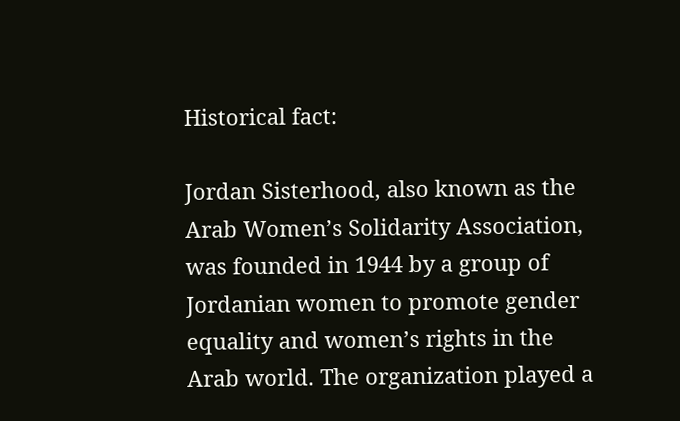Historical fact:

Jordan Sisterhood, also known as the Arab Women’s Solidarity Association, was founded in 1944 by a group of Jordanian women to promote gender equality and women’s rights in the Arab world. The organization played a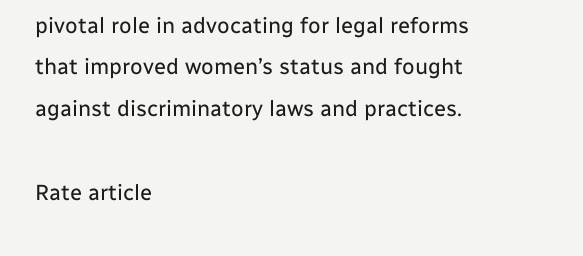pivotal role in advocating for legal reforms that improved women’s status and fought against discriminatory laws and practices.

Rate article